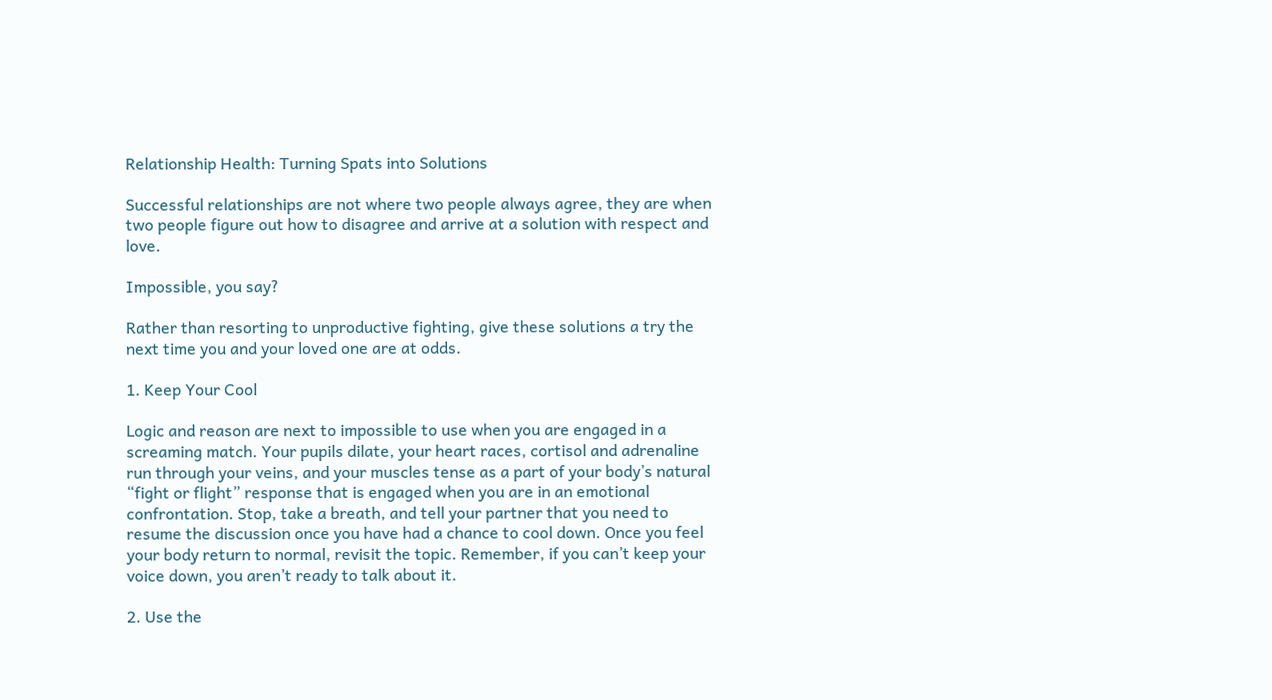Relationship Health: Turning Spats into Solutions

Successful relationships are not where two people always agree, they are when two people figure out how to disagree and arrive at a solution with respect and love.

Impossible, you say?

Rather than resorting to unproductive fighting, give these solutions a try the next time you and your loved one are at odds.

1. Keep Your Cool

Logic and reason are next to impossible to use when you are engaged in a screaming match. Your pupils dilate, your heart races, cortisol and adrenaline run through your veins, and your muscles tense as a part of your body’s natural “fight or flight” response that is engaged when you are in an emotional confrontation. Stop, take a breath, and tell your partner that you need to resume the discussion once you have had a chance to cool down. Once you feel your body return to normal, revisit the topic. Remember, if you can’t keep your voice down, you aren’t ready to talk about it.

2. Use the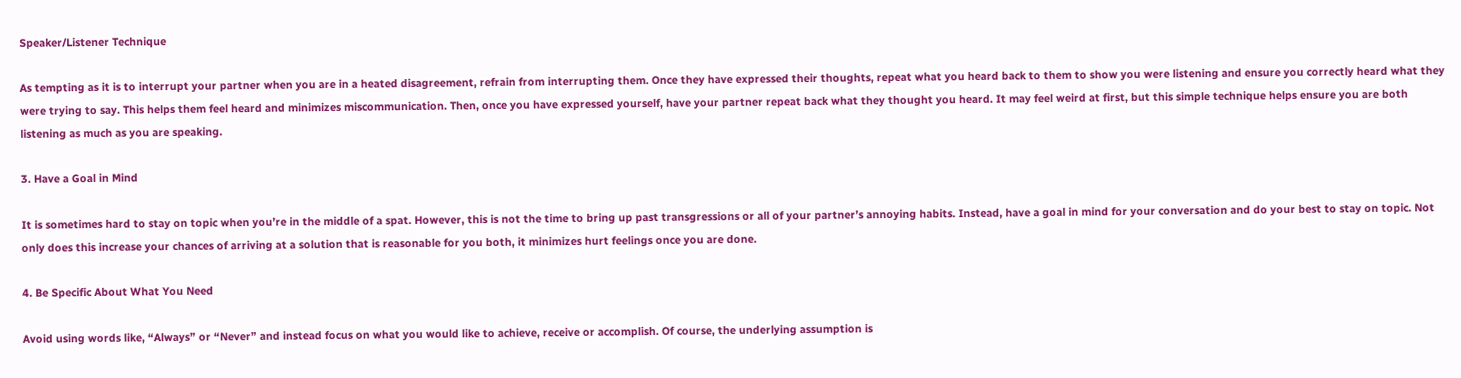Speaker/Listener Technique

As tempting as it is to interrupt your partner when you are in a heated disagreement, refrain from interrupting them. Once they have expressed their thoughts, repeat what you heard back to them to show you were listening and ensure you correctly heard what they were trying to say. This helps them feel heard and minimizes miscommunication. Then, once you have expressed yourself, have your partner repeat back what they thought you heard. It may feel weird at first, but this simple technique helps ensure you are both listening as much as you are speaking.

3. Have a Goal in Mind

It is sometimes hard to stay on topic when you’re in the middle of a spat. However, this is not the time to bring up past transgressions or all of your partner’s annoying habits. Instead, have a goal in mind for your conversation and do your best to stay on topic. Not only does this increase your chances of arriving at a solution that is reasonable for you both, it minimizes hurt feelings once you are done.

4. Be Specific About What You Need

Avoid using words like, “Always” or “Never” and instead focus on what you would like to achieve, receive or accomplish. Of course, the underlying assumption is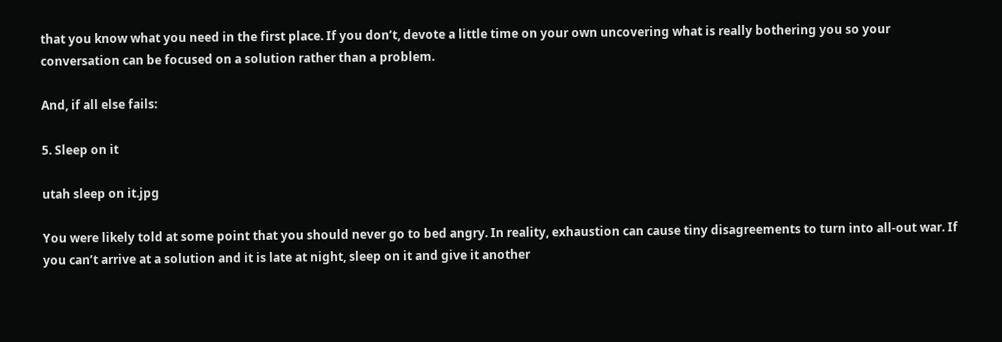that you know what you need in the first place. If you don’t, devote a little time on your own uncovering what is really bothering you so your conversation can be focused on a solution rather than a problem.

And, if all else fails:

5. Sleep on it

utah sleep on it.jpg

You were likely told at some point that you should never go to bed angry. In reality, exhaustion can cause tiny disagreements to turn into all-out war. If you can’t arrive at a solution and it is late at night, sleep on it and give it another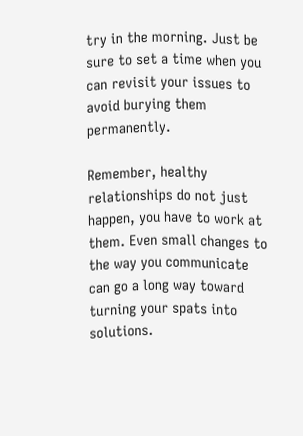try in the morning. Just be sure to set a time when you can revisit your issues to avoid burying them permanently.

Remember, healthy relationships do not just happen, you have to work at them. Even small changes to the way you communicate can go a long way toward turning your spats into solutions.